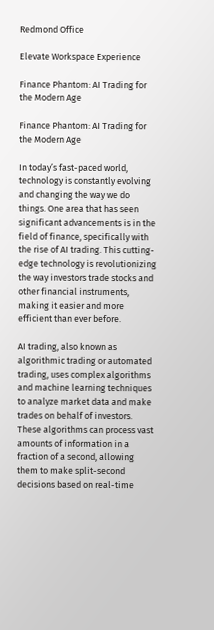Redmond Office

Elevate Workspace Experience

Finance Phantom: AI Trading for the Modern Age

Finance Phantom: AI Trading for the Modern Age

In today’s fast-paced world, technology is constantly evolving and changing the way we do things. One area that has seen significant advancements is in the field of finance, specifically with the rise of AI trading. This cutting-edge technology is revolutionizing the way investors trade stocks and other financial instruments, making it easier and more efficient than ever before.

AI trading, also known as algorithmic trading or automated trading, uses complex algorithms and machine learning techniques to analyze market data and make trades on behalf of investors. These algorithms can process vast amounts of information in a fraction of a second, allowing them to make split-second decisions based on real-time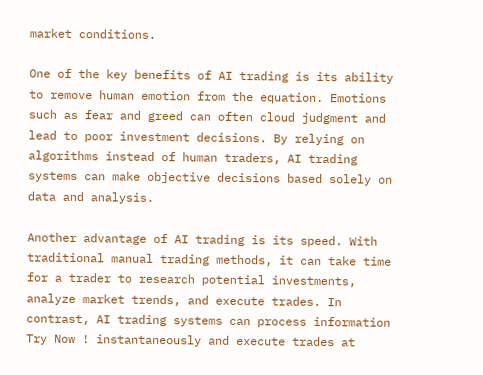market conditions.

One of the key benefits of AI trading is its ability to remove human emotion from the equation. Emotions such as fear and greed can often cloud judgment and lead to poor investment decisions. By relying on algorithms instead of human traders, AI trading systems can make objective decisions based solely on data and analysis.

Another advantage of AI trading is its speed. With traditional manual trading methods, it can take time for a trader to research potential investments, analyze market trends, and execute trades. In contrast, AI trading systems can process information Try Now ! instantaneously and execute trades at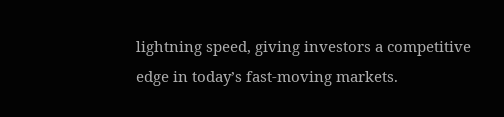lightning speed, giving investors a competitive edge in today’s fast-moving markets.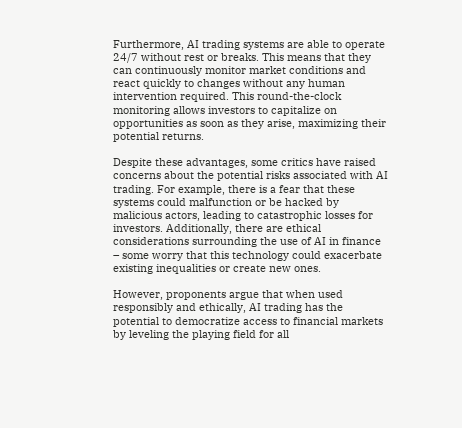Furthermore, AI trading systems are able to operate 24/7 without rest or breaks. This means that they can continuously monitor market conditions and react quickly to changes without any human intervention required. This round-the-clock monitoring allows investors to capitalize on opportunities as soon as they arise, maximizing their potential returns.

Despite these advantages, some critics have raised concerns about the potential risks associated with AI trading. For example, there is a fear that these systems could malfunction or be hacked by malicious actors, leading to catastrophic losses for investors. Additionally, there are ethical considerations surrounding the use of AI in finance – some worry that this technology could exacerbate existing inequalities or create new ones.

However, proponents argue that when used responsibly and ethically, AI trading has the potential to democratize access to financial markets by leveling the playing field for all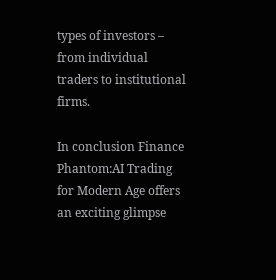types of investors – from individual traders to institutional firms.

In conclusion Finance Phantom:AI Trading for Modern Age offers an exciting glimpse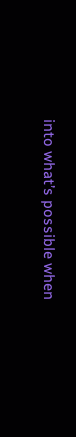into what’s possible when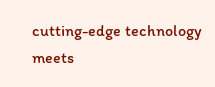cutting-edge technology meets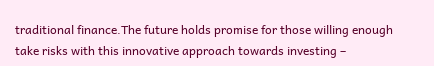traditional finance.The future holds promise for those willing enough take risks with this innovative approach towards investing –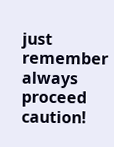just remember always proceed caution!